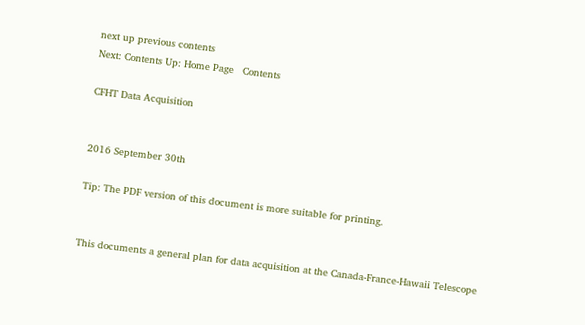next up previous contents
Next: Contents Up: Home Page   Contents

CFHT Data Acquisition


2016 September 30th

Tip: The PDF version of this document is more suitable for printing.


This documents a general plan for data acquisition at the Canada-France-Hawaii Telescope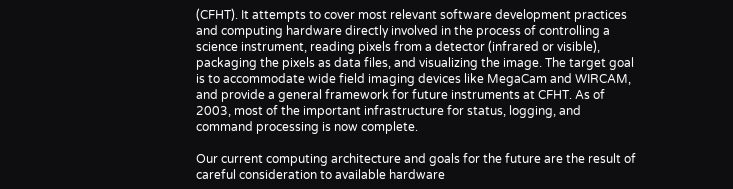(CFHT). It attempts to cover most relevant software development practices and computing hardware directly involved in the process of controlling a science instrument, reading pixels from a detector (infrared or visible), packaging the pixels as data files, and visualizing the image. The target goal is to accommodate wide field imaging devices like MegaCam and WIRCAM, and provide a general framework for future instruments at CFHT. As of 2003, most of the important infrastructure for status, logging, and command processing is now complete.

Our current computing architecture and goals for the future are the result of careful consideration to available hardware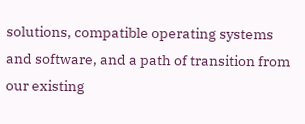solutions, compatible operating systems and software, and a path of transition from our existing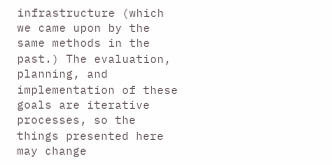infrastructure (which we came upon by the same methods in the past.) The evaluation, planning, and implementation of these goals are iterative processes, so the things presented here may change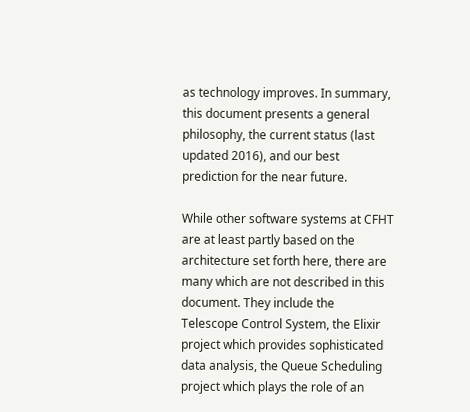as technology improves. In summary, this document presents a general philosophy, the current status (last updated 2016), and our best prediction for the near future.

While other software systems at CFHT are at least partly based on the architecture set forth here, there are many which are not described in this document. They include the Telescope Control System, the Elixir project which provides sophisticated data analysis, the Queue Scheduling project which plays the role of an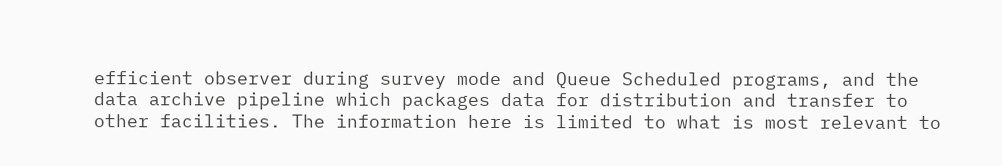efficient observer during survey mode and Queue Scheduled programs, and the data archive pipeline which packages data for distribution and transfer to other facilities. The information here is limited to what is most relevant to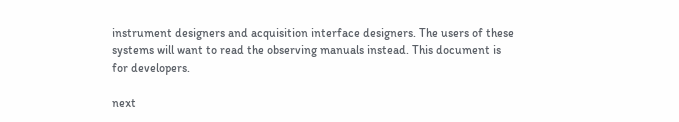instrument designers and acquisition interface designers. The users of these systems will want to read the observing manuals instead. This document is for developers.

next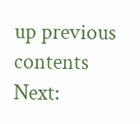up previous contents
Next: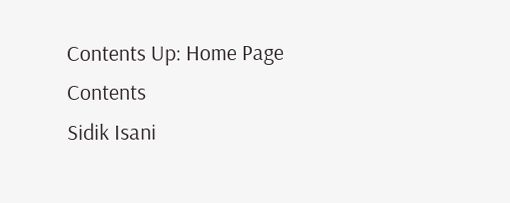Contents Up: Home Page   Contents
Sidik Isani